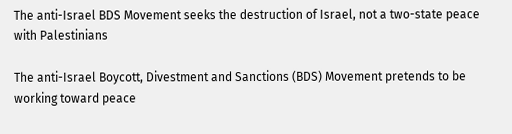The anti-Israel BDS Movement seeks the destruction of Israel, not a two-state peace with Palestinians

The anti-Israel Boycott, Divestment and Sanctions (BDS) Movement pretends to be working toward peace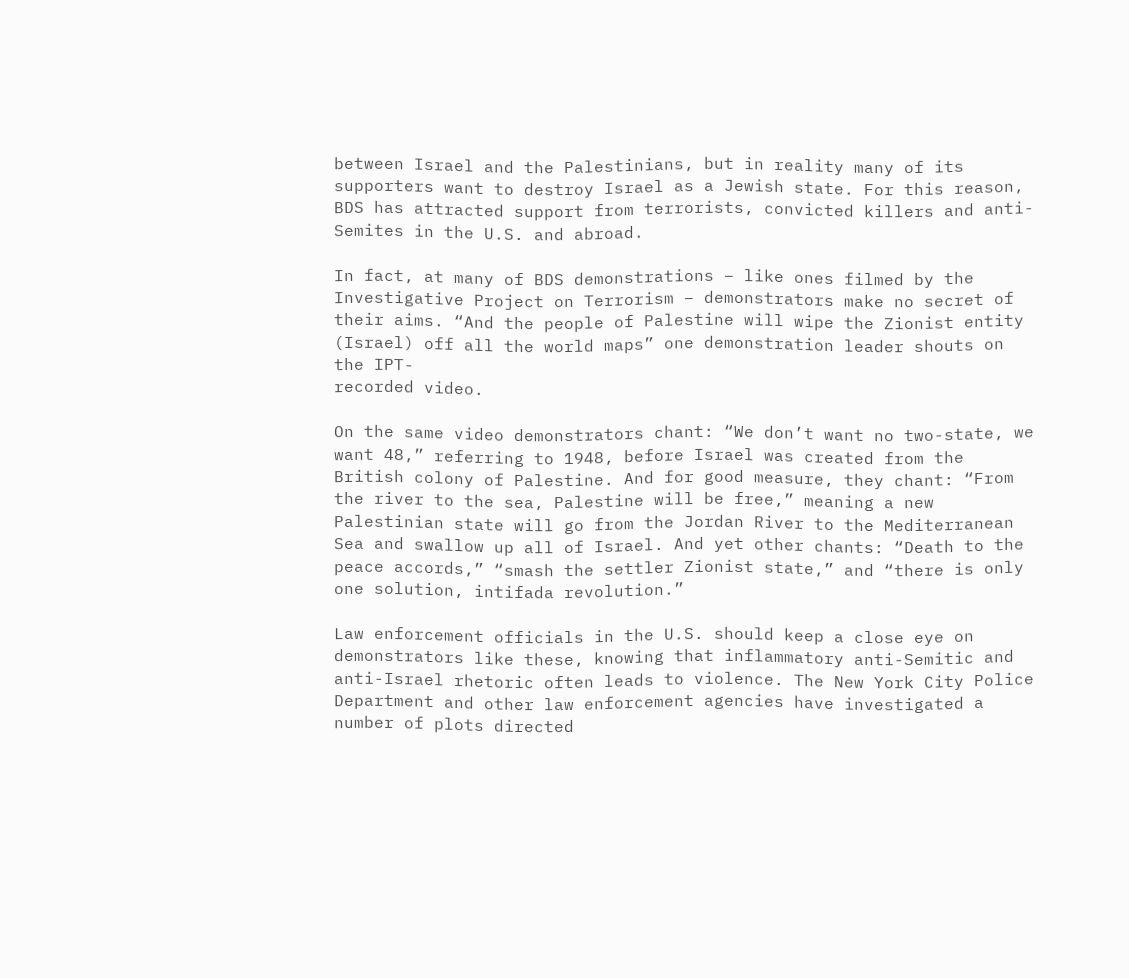between Israel and the Palestinians, but in reality many of its supporters want to destroy Israel as a Jewish state. For this reason, BDS has attracted support from terrorists, convicted killers and anti-Semites in the U.S. and abroad.

In fact, at many of BDS demonstrations – like ones filmed by the Investigative Project on Terrorism – demonstrators make no secret of their aims. “And the people of Palestine will wipe the Zionist entity (Israel) off all the world maps” one demonstration leader shouts on the IPT-
recorded video.

On the same video demonstrators chant: “We don’t want no two-state, we want 48,” referring to 1948, before Israel was created from the British colony of Palestine. And for good measure, they chant: “From the river to the sea, Palestine will be free,” meaning a new Palestinian state will go from the Jordan River to the Mediterranean Sea and swallow up all of Israel. And yet other chants: “Death to the peace accords,” “smash the settler Zionist state,” and “there is only one solution, intifada revolution.”

Law enforcement officials in the U.S. should keep a close eye on demonstrators like these, knowing that inflammatory anti-Semitic and anti-Israel rhetoric often leads to violence. The New York City Police Department and other law enforcement agencies have investigated a number of plots directed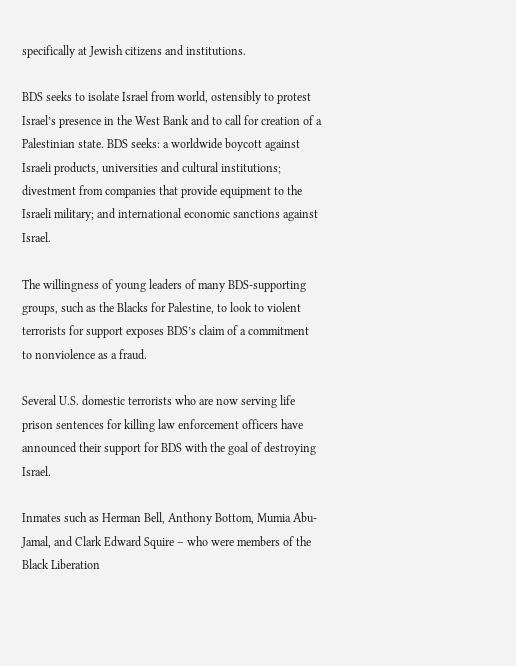specifically at Jewish citizens and institutions.

BDS seeks to isolate Israel from world, ostensibly to protest Israel’s presence in the West Bank and to call for creation of a Palestinian state. BDS seeks: a worldwide boycott against Israeli products, universities and cultural institutions; divestment from companies that provide equipment to the Israeli military; and international economic sanctions against Israel.

The willingness of young leaders of many BDS-supporting groups, such as the Blacks for Palestine, to look to violent terrorists for support exposes BDS’s claim of a commitment to nonviolence as a fraud.

Several U.S. domestic terrorists who are now serving life prison sentences for killing law enforcement officers have announced their support for BDS with the goal of destroying Israel.

Inmates such as Herman Bell, Anthony Bottom, Mumia Abu-Jamal, and Clark Edward Squire – who were members of the Black Liberation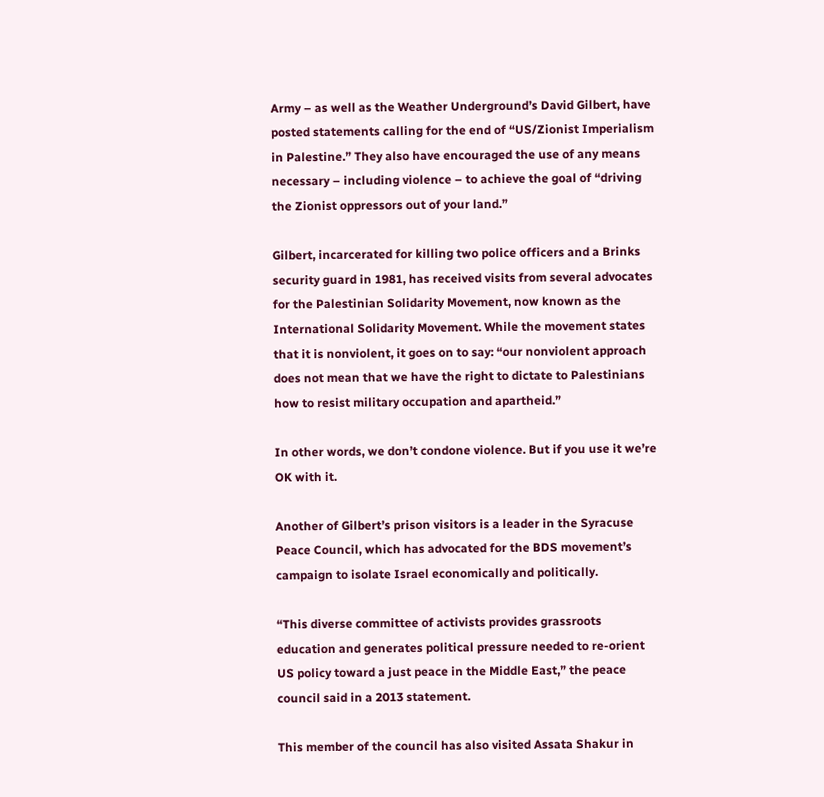Army – as well as the Weather Underground’s David Gilbert, have posted statements calling for the end of “US/Zionist Imperialism in Palestine.” They also have encouraged the use of any means necessary – including violence – to achieve the goal of “driving the Zionist oppressors out of your land.”

Gilbert, incarcerated for killing two police officers and a Brinks security guard in 1981, has received visits from several advocates for the Palestinian Solidarity Movement, now known as the International Solidarity Movement. While the movement states that it is nonviolent, it goes on to say: “our nonviolent approach does not mean that we have the right to dictate to Palestinians how to resist military occupation and apartheid.”

In other words, we don’t condone violence. But if you use it we’re OK with it.

Another of Gilbert’s prison visitors is a leader in the Syracuse Peace Council, which has advocated for the BDS movement’s campaign to isolate Israel economically and politically.

“This diverse committee of activists provides grassroots education and generates political pressure needed to re-orient US policy toward a just peace in the Middle East,” the peace council said in a 2013 statement.

This member of the council has also visited Assata Shakur in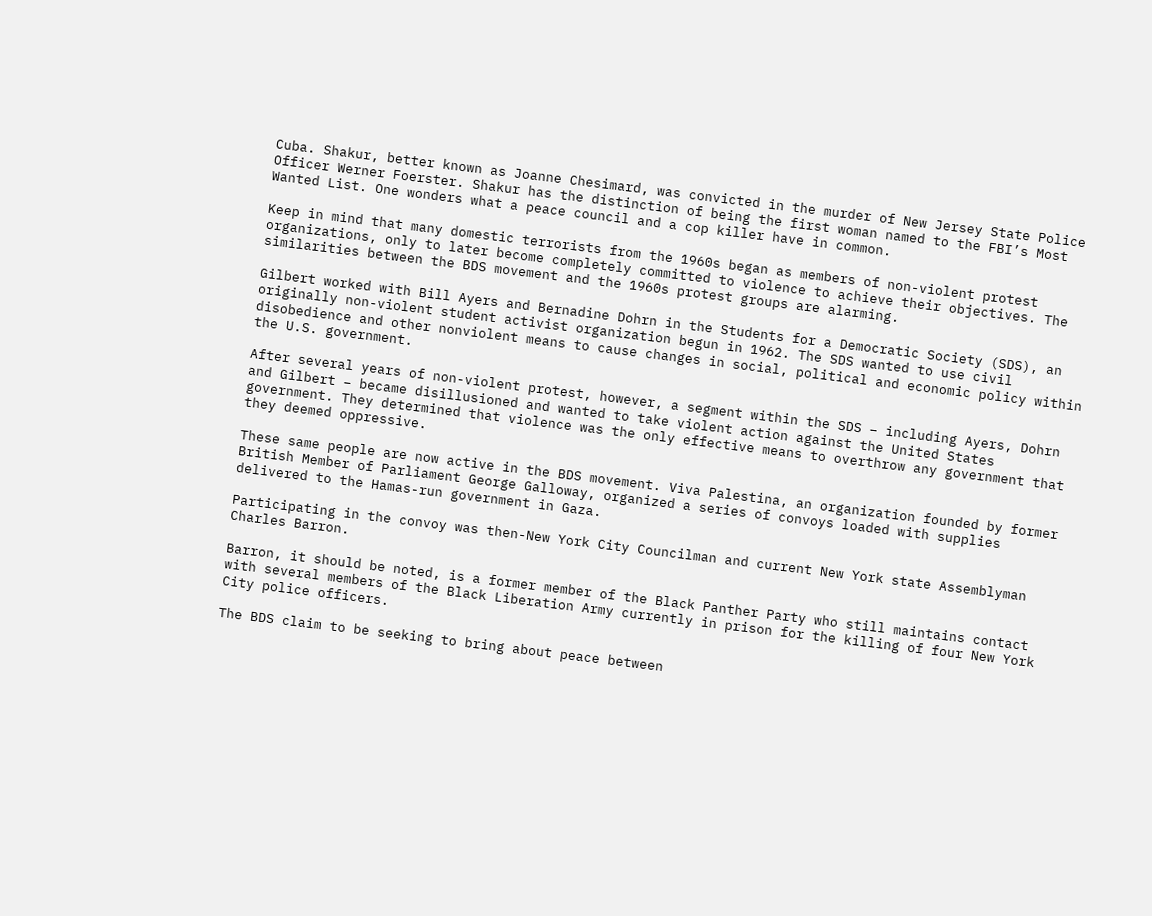Cuba. Shakur, better known as Joanne Chesimard, was convicted in the murder of New Jersey State Police Officer Werner Foerster. Shakur has the distinction of being the first woman named to the FBI’s Most Wanted List. One wonders what a peace council and a cop killer have in common.

Keep in mind that many domestic terrorists from the 1960s began as members of non-violent protest organizations, only to later become completely committed to violence to achieve their objectives. The similarities between the BDS movement and the 1960s protest groups are alarming.

Gilbert worked with Bill Ayers and Bernadine Dohrn in the Students for a Democratic Society (SDS), an originally non-violent student activist organization begun in 1962. The SDS wanted to use civil disobedience and other nonviolent means to cause changes in social, political and economic policy within the U.S. government.

After several years of non-violent protest, however, a segment within the SDS – including Ayers, Dohrn and Gilbert – became disillusioned and wanted to take violent action against the United States government. They determined that violence was the only effective means to overthrow any government that they deemed oppressive.

These same people are now active in the BDS movement. Viva Palestina, an organization founded by former British Member of Parliament George Galloway, organized a series of convoys loaded with supplies delivered to the Hamas-run government in Gaza.

Participating in the convoy was then-New York City Councilman and current New York state Assemblyman Charles Barron.

Barron, it should be noted, is a former member of the Black Panther Party who still maintains contact with several members of the Black Liberation Army currently in prison for the killing of four New York City police officers.

The BDS claim to be seeking to bring about peace between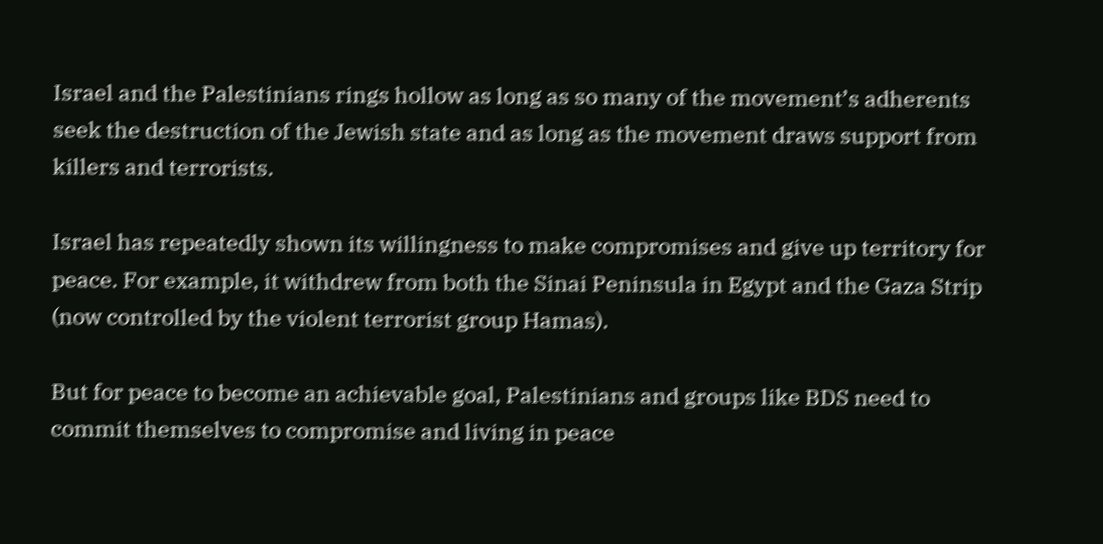Israel and the Palestinians rings hollow as long as so many of the movement’s adherents seek the destruction of the Jewish state and as long as the movement draws support from killers and terrorists.

Israel has repeatedly shown its willingness to make compromises and give up territory for peace. For example, it withdrew from both the Sinai Peninsula in Egypt and the Gaza Strip (now controlled by the violent terrorist group Hamas).

But for peace to become an achievable goal, Palestinians and groups like BDS need to commit themselves to compromise and living in peace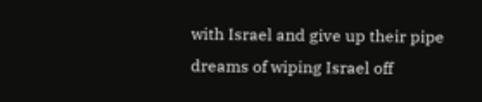with Israel and give up their pipe dreams of wiping Israel off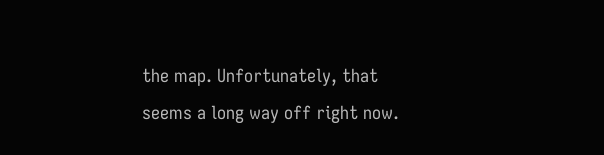the map. Unfortunately, that seems a long way off right now.